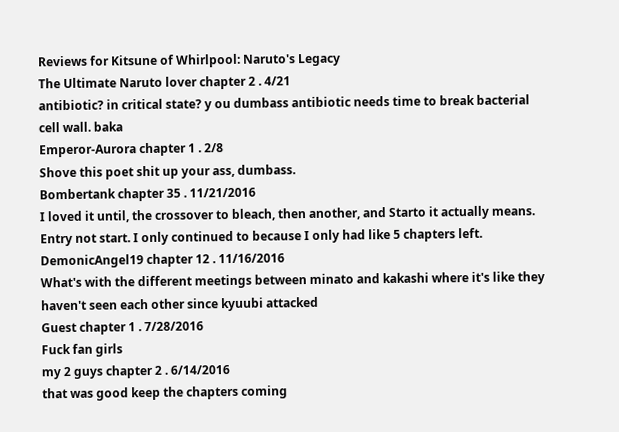Reviews for Kitsune of Whirlpool: Naruto's Legacy
The Ultimate Naruto lover chapter 2 . 4/21
antibiotic? in critical state? y ou dumbass antibiotic needs time to break bacterial cell wall. baka
Emperor-Aurora chapter 1 . 2/8
Shove this poet shit up your ass, dumbass.
Bombertank chapter 35 . 11/21/2016
I loved it until, the crossover to bleach, then another, and Starto it actually means. Entry not start. I only continued to because I only had like 5 chapters left.
DemonicAngel19 chapter 12 . 11/16/2016
What's with the different meetings between minato and kakashi where it's like they haven't seen each other since kyuubi attacked
Guest chapter 1 . 7/28/2016
Fuck fan girls
my 2 guys chapter 2 . 6/14/2016
that was good keep the chapters coming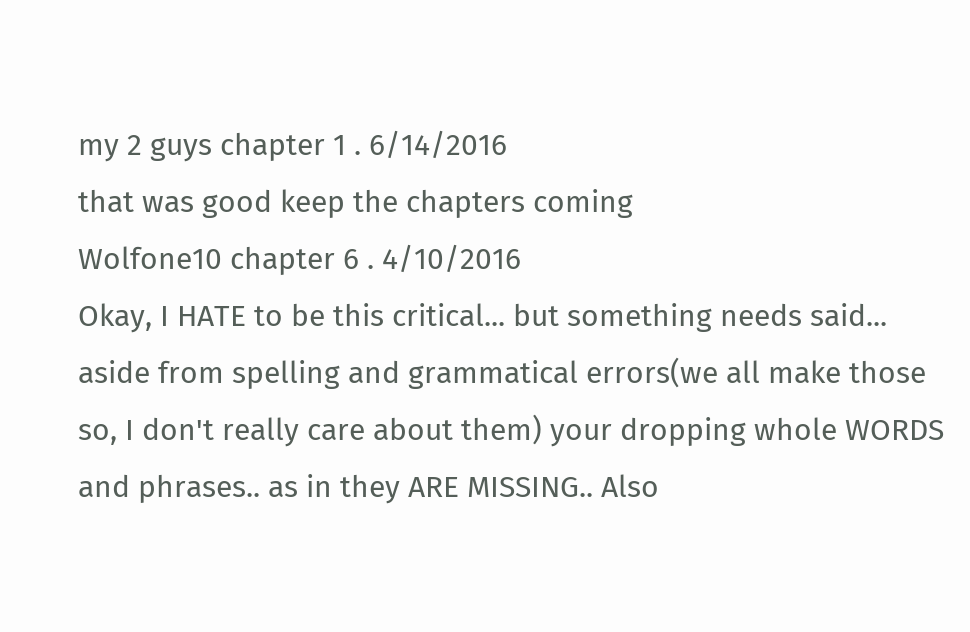my 2 guys chapter 1 . 6/14/2016
that was good keep the chapters coming
Wolfone10 chapter 6 . 4/10/2016
Okay, I HATE to be this critical... but something needs said... aside from spelling and grammatical errors(we all make those so, I don't really care about them) your dropping whole WORDS and phrases.. as in they ARE MISSING.. Also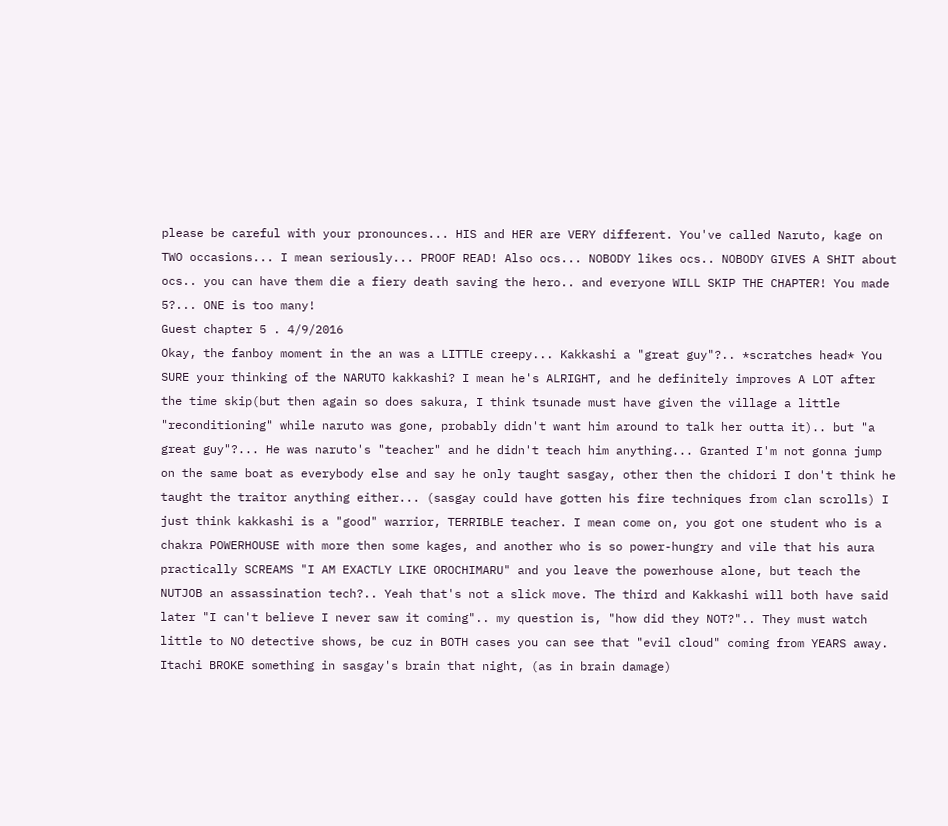please be careful with your pronounces... HIS and HER are VERY different. You've called Naruto, kage on TWO occasions... I mean seriously... PROOF READ! Also ocs... NOBODY likes ocs.. NOBODY GIVES A SHIT about ocs.. you can have them die a fiery death saving the hero.. and everyone WILL SKIP THE CHAPTER! You made 5?... ONE is too many!
Guest chapter 5 . 4/9/2016
Okay, the fanboy moment in the an was a LITTLE creepy... Kakkashi a "great guy"?.. *scratches head* You SURE your thinking of the NARUTO kakkashi? I mean he's ALRIGHT, and he definitely improves A LOT after the time skip(but then again so does sakura, I think tsunade must have given the village a little "reconditioning" while naruto was gone, probably didn't want him around to talk her outta it).. but "a great guy"?... He was naruto's "teacher" and he didn't teach him anything... Granted I'm not gonna jump on the same boat as everybody else and say he only taught sasgay, other then the chidori I don't think he taught the traitor anything either... (sasgay could have gotten his fire techniques from clan scrolls) I just think kakkashi is a "good" warrior, TERRIBLE teacher. I mean come on, you got one student who is a chakra POWERHOUSE with more then some kages, and another who is so power-hungry and vile that his aura practically SCREAMS "I AM EXACTLY LIKE OROCHIMARU" and you leave the powerhouse alone, but teach the NUTJOB an assassination tech?.. Yeah that's not a slick move. The third and Kakkashi will both have said later "I can't believe I never saw it coming".. my question is, "how did they NOT?".. They must watch little to NO detective shows, be cuz in BOTH cases you can see that "evil cloud" coming from YEARS away. Itachi BROKE something in sasgay's brain that night, (as in brain damage)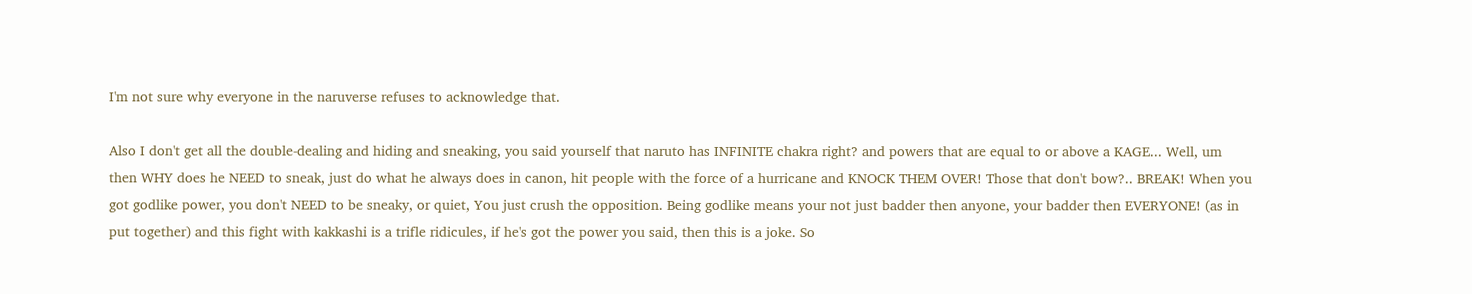I'm not sure why everyone in the naruverse refuses to acknowledge that.

Also I don't get all the double-dealing and hiding and sneaking, you said yourself that naruto has INFINITE chakra right? and powers that are equal to or above a KAGE... Well, um then WHY does he NEED to sneak, just do what he always does in canon, hit people with the force of a hurricane and KNOCK THEM OVER! Those that don't bow?.. BREAK! When you got godlike power, you don't NEED to be sneaky, or quiet, You just crush the opposition. Being godlike means your not just badder then anyone, your badder then EVERYONE! (as in put together) and this fight with kakkashi is a trifle ridicules, if he's got the power you said, then this is a joke. So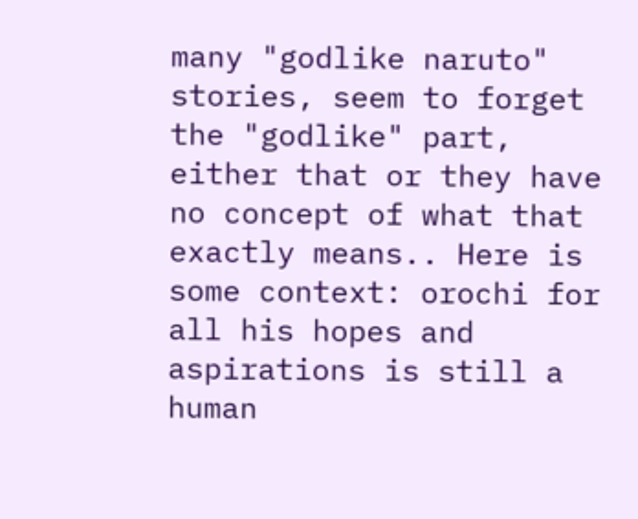many "godlike naruto" stories, seem to forget the "godlike" part, either that or they have no concept of what that exactly means.. Here is some context: orochi for all his hopes and aspirations is still a human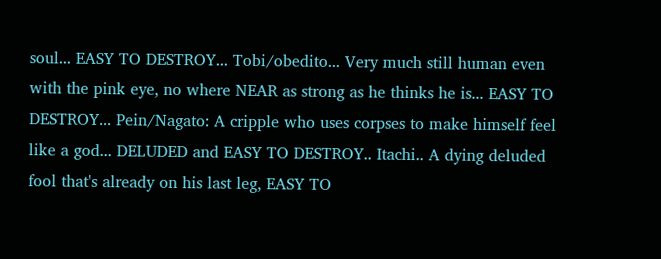soul... EASY TO DESTROY... Tobi/obedito... Very much still human even with the pink eye, no where NEAR as strong as he thinks he is... EASY TO DESTROY... Pein/Nagato: A cripple who uses corpses to make himself feel like a god... DELUDED and EASY TO DESTROY.. Itachi.. A dying deluded fool that's already on his last leg, EASY TO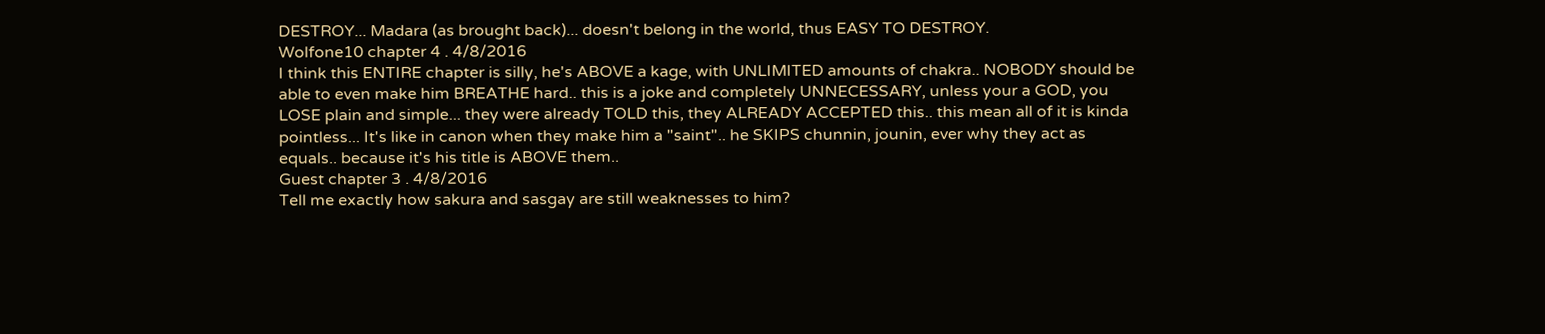DESTROY... Madara (as brought back)... doesn't belong in the world, thus EASY TO DESTROY.
Wolfone10 chapter 4 . 4/8/2016
I think this ENTIRE chapter is silly, he's ABOVE a kage, with UNLIMITED amounts of chakra.. NOBODY should be able to even make him BREATHE hard.. this is a joke and completely UNNECESSARY, unless your a GOD, you LOSE plain and simple... they were already TOLD this, they ALREADY ACCEPTED this.. this mean all of it is kinda pointless... It's like in canon when they make him a "saint".. he SKIPS chunnin, jounin, ever why they act as equals.. because it's his title is ABOVE them..
Guest chapter 3 . 4/8/2016
Tell me exactly how sakura and sasgay are still weaknesses to him?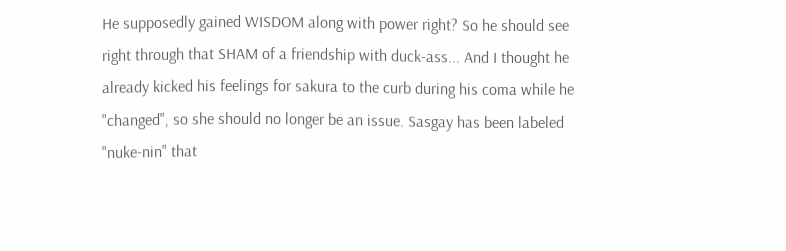He supposedly gained WISDOM along with power right? So he should see right through that SHAM of a friendship with duck-ass... And I thought he already kicked his feelings for sakura to the curb during his coma while he "changed", so she should no longer be an issue. Sasgay has been labeled "nuke-nin" that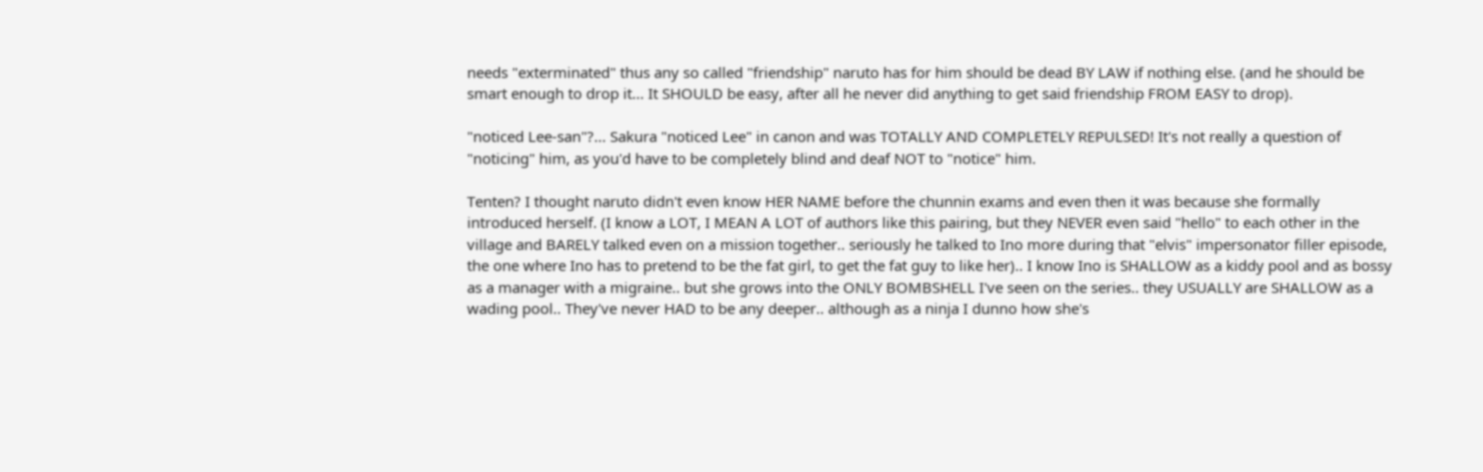needs "exterminated" thus any so called "friendship" naruto has for him should be dead BY LAW if nothing else. (and he should be smart enough to drop it... It SHOULD be easy, after all he never did anything to get said friendship FROM EASY to drop).

"noticed Lee-san"?... Sakura "noticed Lee" in canon and was TOTALLY AND COMPLETELY REPULSED! It's not really a question of "noticing" him, as you'd have to be completely blind and deaf NOT to "notice" him.

Tenten? I thought naruto didn't even know HER NAME before the chunnin exams and even then it was because she formally introduced herself. (I know a LOT, I MEAN A LOT of authors like this pairing, but they NEVER even said "hello" to each other in the village and BARELY talked even on a mission together.. seriously he talked to Ino more during that "elvis" impersonator filler episode, the one where Ino has to pretend to be the fat girl, to get the fat guy to like her).. I know Ino is SHALLOW as a kiddy pool and as bossy as a manager with a migraine.. but she grows into the ONLY BOMBSHELL I've seen on the series.. they USUALLY are SHALLOW as a wading pool.. They've never HAD to be any deeper.. although as a ninja I dunno how she's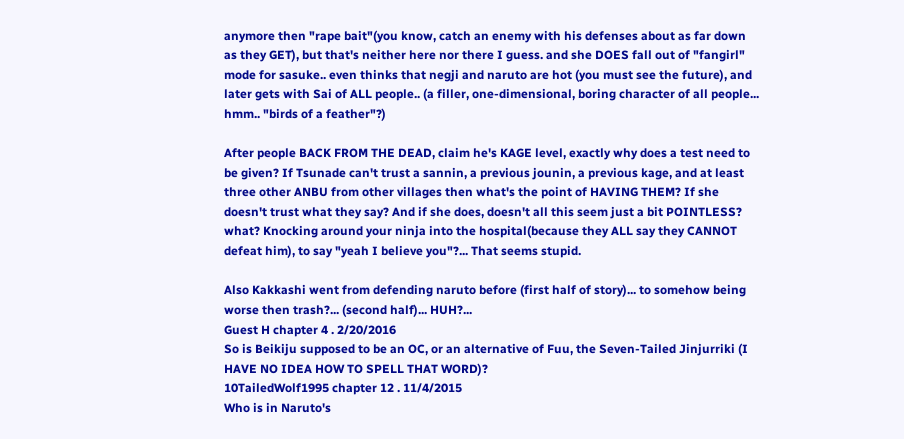anymore then "rape bait"(you know, catch an enemy with his defenses about as far down as they GET), but that's neither here nor there I guess. and she DOES fall out of "fangirl" mode for sasuke.. even thinks that negji and naruto are hot (you must see the future), and later gets with Sai of ALL people.. (a filler, one-dimensional, boring character of all people... hmm.. "birds of a feather"?)

After people BACK FROM THE DEAD, claim he's KAGE level, exactly why does a test need to be given? If Tsunade can't trust a sannin, a previous jounin, a previous kage, and at least three other ANBU from other villages then what's the point of HAVING THEM? If she doesn't trust what they say? And if she does, doesn't all this seem just a bit POINTLESS? what? Knocking around your ninja into the hospital(because they ALL say they CANNOT defeat him), to say "yeah I believe you"?... That seems stupid.

Also Kakkashi went from defending naruto before (first half of story)... to somehow being worse then trash?... (second half)... HUH?...
Guest H chapter 4 . 2/20/2016
So is Beikiju supposed to be an OC, or an alternative of Fuu, the Seven-Tailed Jinjurriki (I HAVE NO IDEA HOW TO SPELL THAT WORD)?
10TailedWolf1995 chapter 12 . 11/4/2015
Who is in Naruto's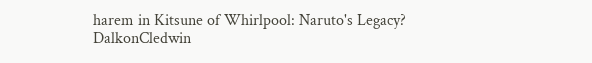harem in Kitsune of Whirlpool: Naruto's Legacy?
DalkonCledwin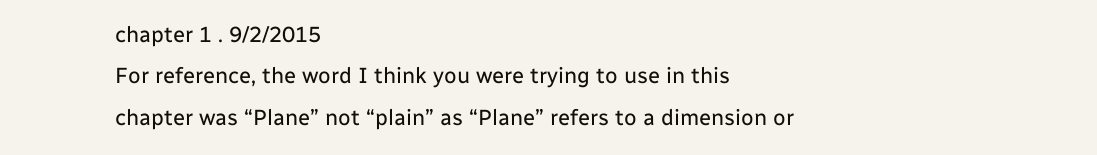chapter 1 . 9/2/2015
For reference, the word I think you were trying to use in this chapter was “Plane” not “plain” as “Plane” refers to a dimension or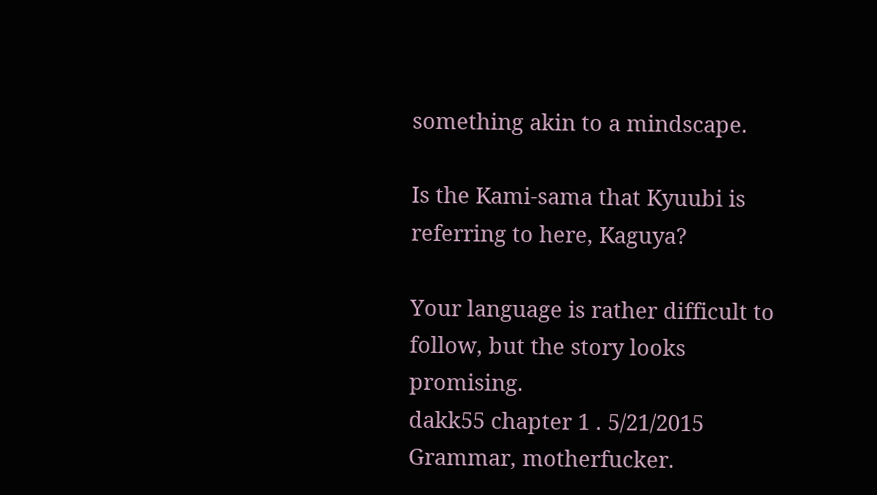something akin to a mindscape.

Is the Kami-sama that Kyuubi is referring to here, Kaguya?

Your language is rather difficult to follow, but the story looks promising.
dakk55 chapter 1 . 5/21/2015
Grammar, motherfucker.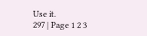Use it.
297 | Page 1 2 3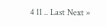4 11 .. Last Next »